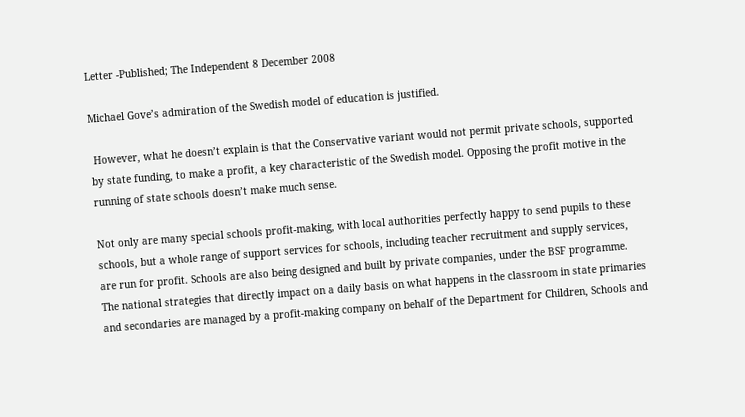Letter -Published; The Independent 8 December 2008

Michael Gove’s admiration of the Swedish model of education is justified.

 However, what he doesn’t explain is that the Conservative variant would not permit private schools, supported by state funding, to make a profit, a key characteristic of the Swedish model. Opposing the profit motive in the running of state schools doesn’t make much sense.

Not only are many special schools profit-making, with local authorities perfectly happy to send pupils to these schools, but a whole range of support services for schools, including teacher recruitment and supply services, are run for profit. Schools are also being designed and built by private companies, under the BSF programme. The national strategies that directly impact on a daily basis on what happens in the classroom in state primaries and secondaries are managed by a profit-making company on behalf of the Department for Children, Schools and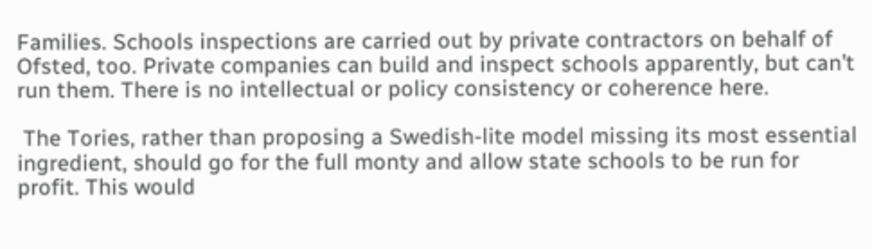Families. Schools inspections are carried out by private contractors on behalf of Ofsted, too. Private companies can build and inspect schools apparently, but can’t run them. There is no intellectual or policy consistency or coherence here.

 The Tories, rather than proposing a Swedish-lite model missing its most essential ingredient, should go for the full monty and allow state schools to be run for profit. This would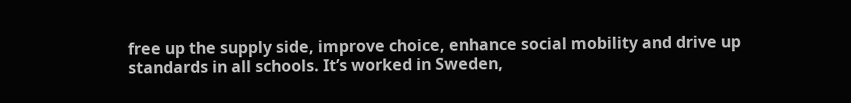free up the supply side, improve choice, enhance social mobility and drive up standards in all schools. It’s worked in Sweden,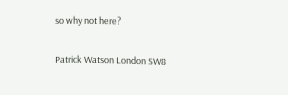so why not here?

Patrick Watson London SW8